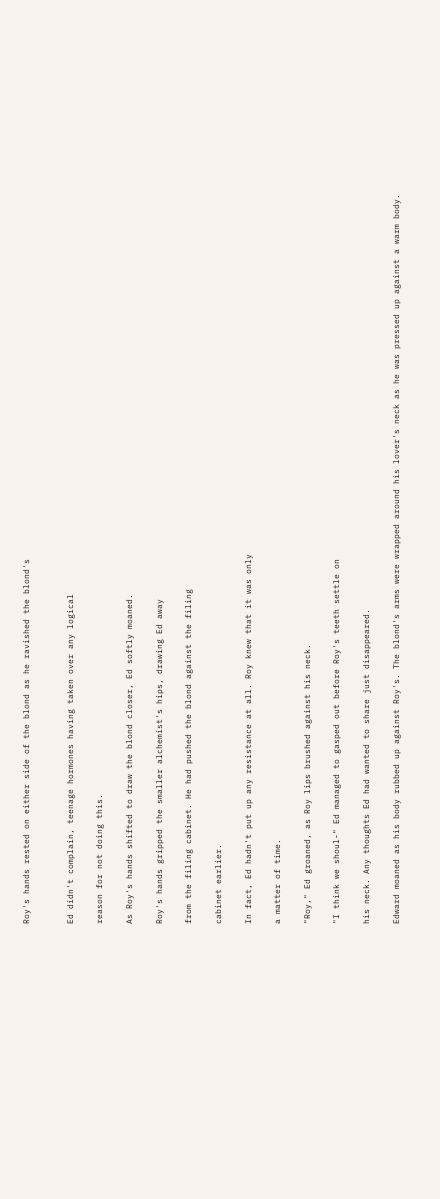Roy's hands rested on either side of the blond as he ravished the blond's


Ed didn't complain, teenage hormones having taken over any logical

reason for not doing this.

As Roy's hands shifted to draw the blond closer, Ed softly moaned.

Roy's hands gripped the smaller alchemist's hips, drawing Ed away

from the filing cabinet. He had pushed the blond against the filing

cabinet earlier.

In fact, Ed hadn't put up any resistance at all. Roy knew that it was only

a matter of time.

"Roy," Ed groaned, as Roy lips brushed against his neck.

"I think we shoul-" Ed managed to gasped out before Roy's teeth settle on

his neck. Any thoughts Ed had wanted to share just disappeared.

Edward moaned as his body rubbed up against Roy's. The blond's arms were wrapped around his lover's neck as he was pressed up against a warm body.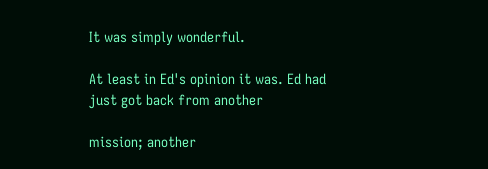It was simply wonderful.

At least in Ed's opinion it was. Ed had just got back from another

mission; another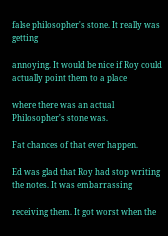false philosopher's stone. It really was getting

annoying. It would be nice if Roy could actually point them to a place

where there was an actual Philosopher's stone was.

Fat chances of that ever happen.

Ed was glad that Roy had stop writing the notes. It was embarrassing

receiving them. It got worst when the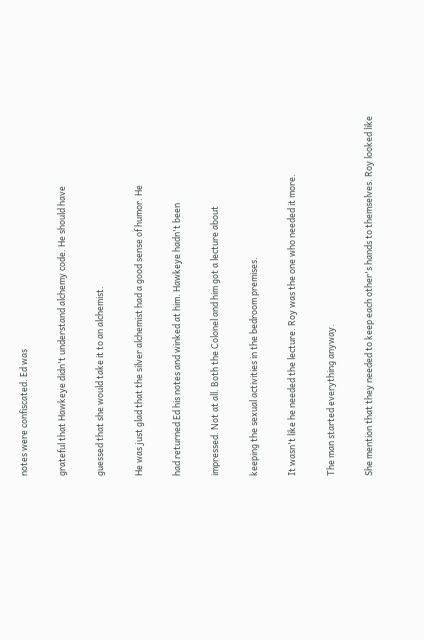notes were confiscated. Ed was

grateful that Hawkeye didn't understand alchemy code. He should have

guessed that she would take it to an alchemist.

He was just glad that the silver alchemist had a good sense of humor. He

had returned Ed his notes and winked at him. Hawkeye hadn't been

impressed. Not at all. Both the Colonel and him got a lecture about

keeping the sexual activities in the bedroom premises.

It wasn't like he needed the lecture. Roy was the one who needed it more.

The man started everything anyway.

She mention that they needed to keep each other's hands to themselves. Roy looked like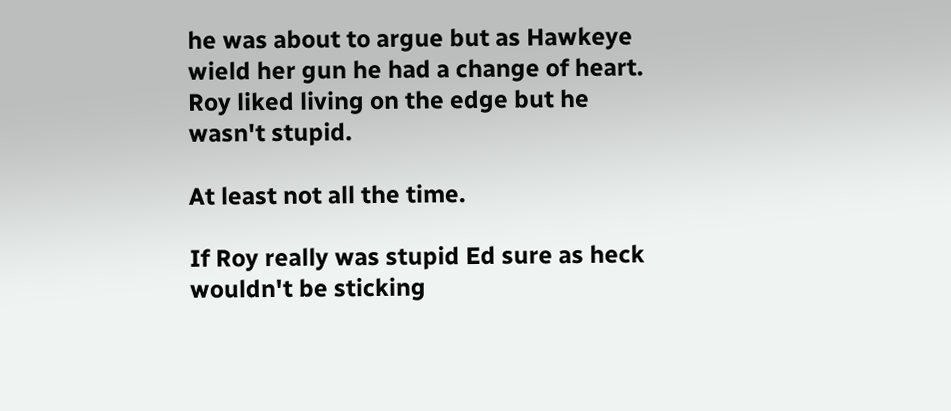he was about to argue but as Hawkeye wield her gun he had a change of heart. Roy liked living on the edge but he wasn't stupid.

At least not all the time.

If Roy really was stupid Ed sure as heck wouldn't be sticking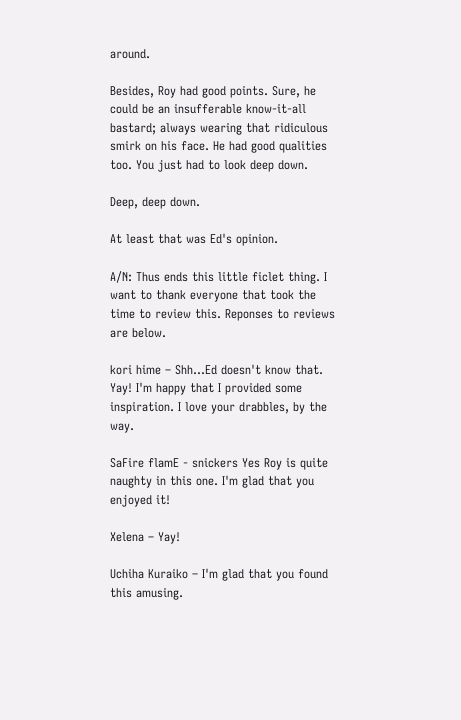around.

Besides, Roy had good points. Sure, he could be an insufferable know-it-all bastard; always wearing that ridiculous smirk on his face. He had good qualities too. You just had to look deep down.

Deep, deep down.

At least that was Ed's opinion.

A/N: Thus ends this little ficlet thing. I want to thank everyone that took the time to review this. Reponses to reviews are below.

kori hime – Shh…Ed doesn't know that. Yay! I'm happy that I provided some inspiration. I love your drabbles, by the way.

SaFire flamE - snickers Yes Roy is quite naughty in this one. I'm glad that you enjoyed it!

Xelena – Yay!

Uchiha Kuraiko – I'm glad that you found this amusing.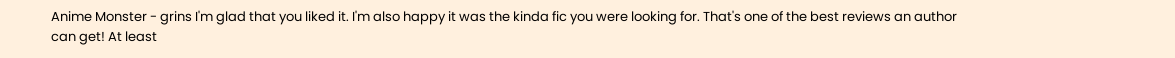Anime Monster - grins I'm glad that you liked it. I'm also happy it was the kinda fic you were looking for. That's one of the best reviews an author can get! At least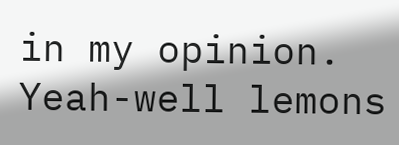in my opinion. Yeah-well lemons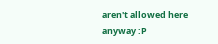aren't allowed here anyway :P